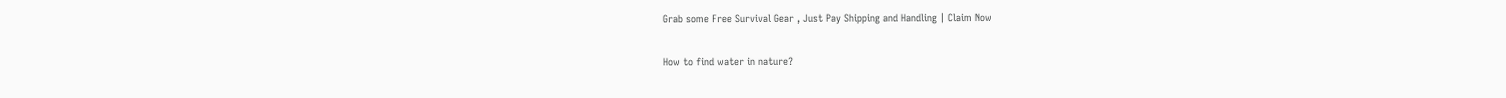Grab some Free Survival Gear , Just Pay Shipping and Handling | Claim Now

How to find water in nature?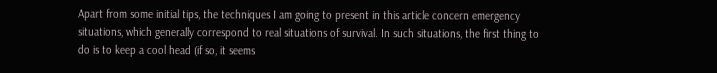Apart from some initial tips, the techniques I am going to present in this article concern emergency situations, which generally correspond to real situations of survival. In such situations, the first thing to do is to keep a cool head (if so, it seems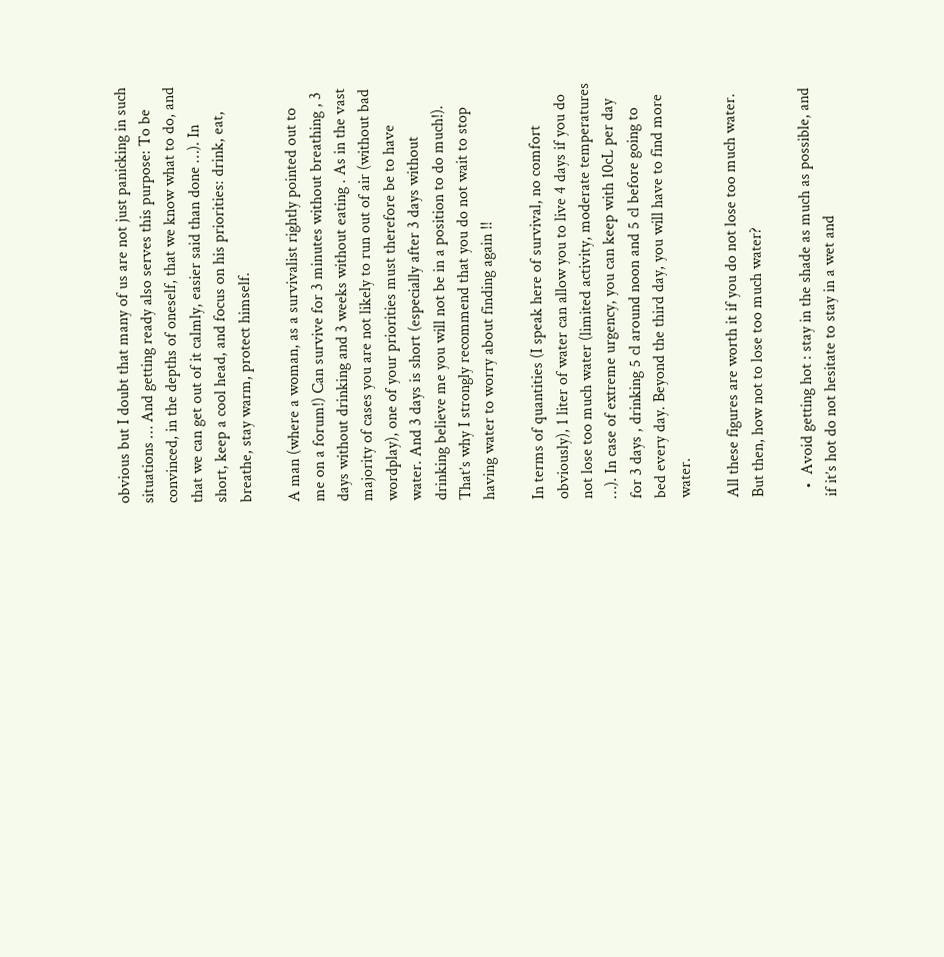obvious but I doubt that many of us are not just panicking in such situations … And getting ready also serves this purpose: To be convinced, in the depths of oneself, that we know what to do, and that we can get out of it calmly, easier said than done …). In short, keep a cool head, and focus on his priorities: drink, eat, breathe, stay warm, protect himself.

A man (where a woman, as a survivalist rightly pointed out to me on a forum!) Can survive for 3 minutes without breathing , 3 days without drinking and 3 weeks without eating . As in the vast majority of cases you are not likely to run out of air (without bad wordplay), one of your priorities must therefore be to have water. And 3 days is short (especially after 3 days without drinking believe me you will not be in a position to do much!). That’s why I strongly recommend that you do not wait to stop having water to worry about finding again !!

In terms of quantities (I speak here of survival, no comfort obviously), 1 liter of water can allow you to live 4 days if you do not lose too much water (limited activity, moderate temperatures …). In case of extreme urgency, you can keep with 10cL per day for 3 days , drinking 5 cl around noon and 5 cl before going to bed every day. Beyond the third day, you will have to find more water.

All these figures are worth it if you do not lose too much water. But then, how not to lose too much water?

  •  Avoid getting hot : stay in the shade as much as possible, and if it’s hot do not hesitate to stay in a wet and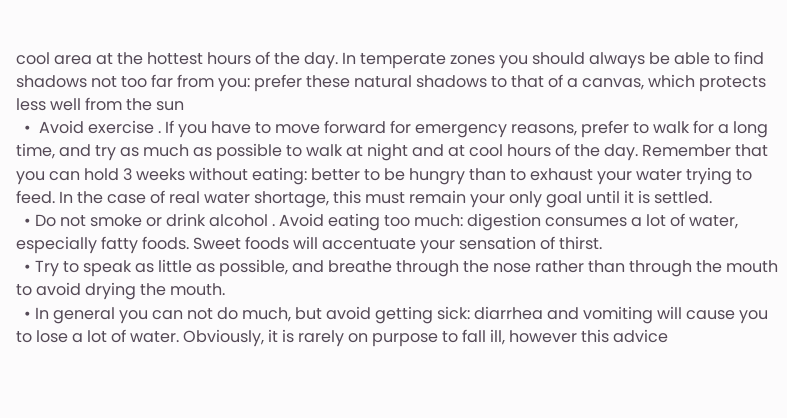cool area at the hottest hours of the day. In temperate zones you should always be able to find shadows not too far from you: prefer these natural shadows to that of a canvas, which protects less well from the sun
  •  Avoid exercise . If you have to move forward for emergency reasons, prefer to walk for a long time, and try as much as possible to walk at night and at cool hours of the day. Remember that you can hold 3 weeks without eating: better to be hungry than to exhaust your water trying to feed. In the case of real water shortage, this must remain your only goal until it is settled.
  • Do not smoke or drink alcohol . Avoid eating too much: digestion consumes a lot of water, especially fatty foods. Sweet foods will accentuate your sensation of thirst.
  • Try to speak as little as possible, and breathe through the nose rather than through the mouth to avoid drying the mouth.
  • In general you can not do much, but avoid getting sick: diarrhea and vomiting will cause you to lose a lot of water. Obviously, it is rarely on purpose to fall ill, however this advice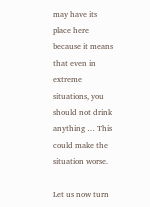may have its place here because it means that even in extreme situations, you should not drink anything … This could make the situation worse.

Let us now turn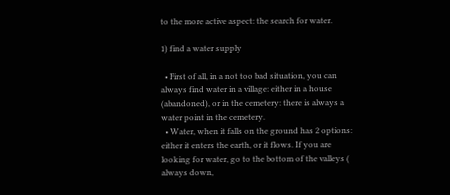to the more active aspect: the search for water.

1) find a water supply

  • First of all, in a not too bad situation, you can always find water in a village: either in a house (abandoned), or in the cemetery: there is always a water point in the cemetery.
  • Water, when it falls on the ground has 2 options: either it enters the earth, or it flows. If you are looking for water, go to the bottom of the valleys ( always down,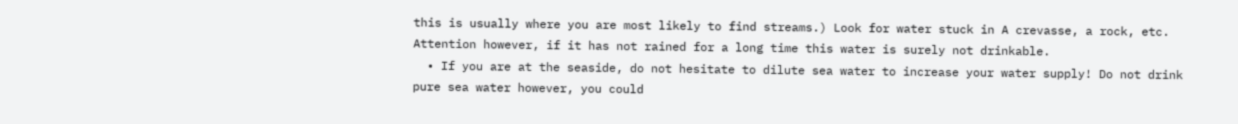this is usually where you are most likely to find streams.) Look for water stuck in A crevasse, a rock, etc. Attention however, if it has not rained for a long time this water is surely not drinkable.
  • If you are at the seaside, do not hesitate to dilute sea water to increase your water supply! Do not drink pure sea water however, you could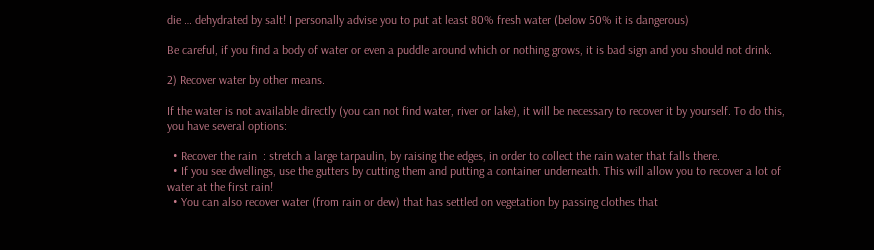die … dehydrated by salt! I personally advise you to put at least 80% fresh water (below 50% it is dangerous)

Be careful, if you find a body of water or even a puddle around which or nothing grows, it is bad sign and you should not drink.

2) Recover water by other means.

If the water is not available directly (you can not find water, river or lake), it will be necessary to recover it by yourself. To do this, you have several options:

  • Recover the rain  : stretch a large tarpaulin, by raising the edges, in order to collect the rain water that falls there.
  • If you see dwellings, use the gutters by cutting them and putting a container underneath. This will allow you to recover a lot of water at the first rain!
  • You can also recover water (from rain or dew) that has settled on vegetation by passing clothes that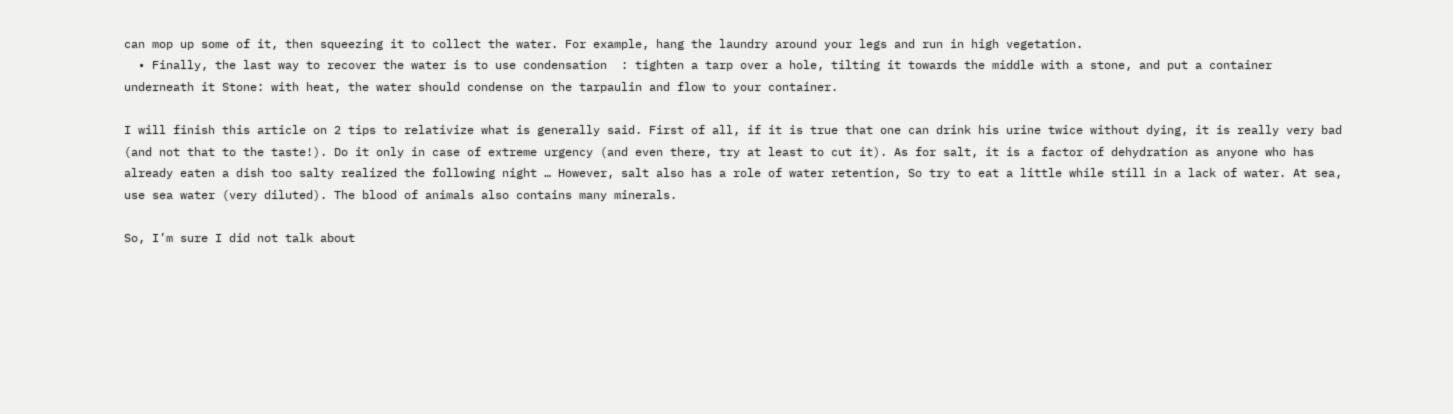can mop up some of it, then squeezing it to collect the water. For example, hang the laundry around your legs and run in high vegetation.
  • Finally, the last way to recover the water is to use condensation  : tighten a tarp over a hole, tilting it towards the middle with a stone, and put a container underneath it Stone: with heat, the water should condense on the tarpaulin and flow to your container.

I will finish this article on 2 tips to relativize what is generally said. First of all, if it is true that one can drink his urine twice without dying, it is really very bad (and not that to the taste!). Do it only in case of extreme urgency (and even there, try at least to cut it). As for salt, it is a factor of dehydration as anyone who has already eaten a dish too salty realized the following night … However, salt also has a role of water retention, So try to eat a little while still in a lack of water. At sea, use sea water (very diluted). The blood of animals also contains many minerals.

So, I’m sure I did not talk about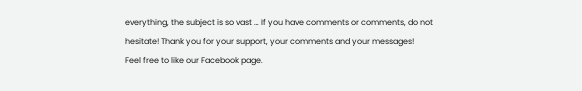everything, the subject is so vast … If you have comments or comments, do not hesitate! Thank you for your support, your comments and your messages!
Feel free to like our Facebook page.